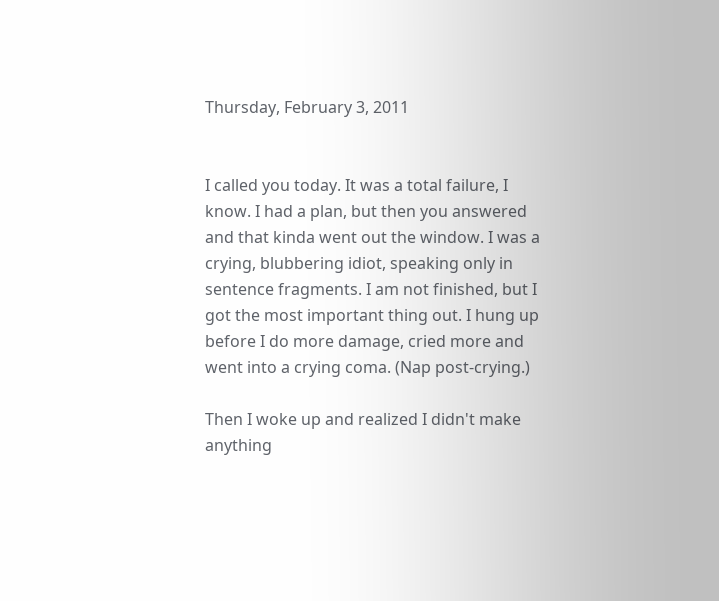Thursday, February 3, 2011


I called you today. It was a total failure, I know. I had a plan, but then you answered and that kinda went out the window. I was a crying, blubbering idiot, speaking only in sentence fragments. I am not finished, but I got the most important thing out. I hung up before I do more damage, cried more and went into a crying coma. (Nap post-crying.)

Then I woke up and realized I didn't make anything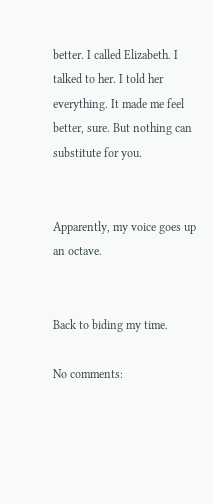better. I called Elizabeth. I talked to her. I told her everything. It made me feel better, sure. But nothing can substitute for you.


Apparently, my voice goes up an octave.


Back to biding my time.

No comments: